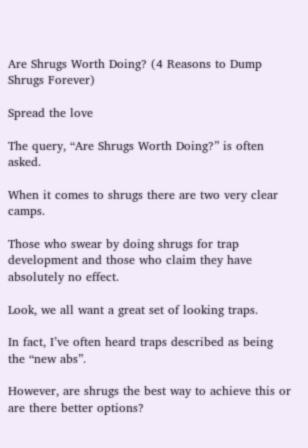Are Shrugs Worth Doing? (4 Reasons to Dump Shrugs Forever)

Spread the love

The query, “Are Shrugs Worth Doing?” is often asked.

When it comes to shrugs there are two very clear camps.

Those who swear by doing shrugs for trap development and those who claim they have absolutely no effect.

Look, we all want a great set of looking traps.

In fact, I’ve often heard traps described as being the “new abs”.

However, are shrugs the best way to achieve this or are there better options?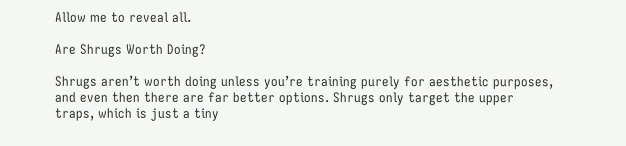Allow me to reveal all.

Are Shrugs Worth Doing?

Shrugs aren’t worth doing unless you’re training purely for aesthetic purposes, and even then there are far better options. Shrugs only target the upper traps, which is just a tiny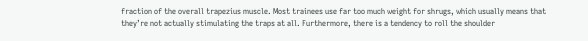fraction of the overall trapezius muscle. Most trainees use far too much weight for shrugs, which usually means that they’re not actually stimulating the traps at all. Furthermore, there is a tendency to roll the shoulder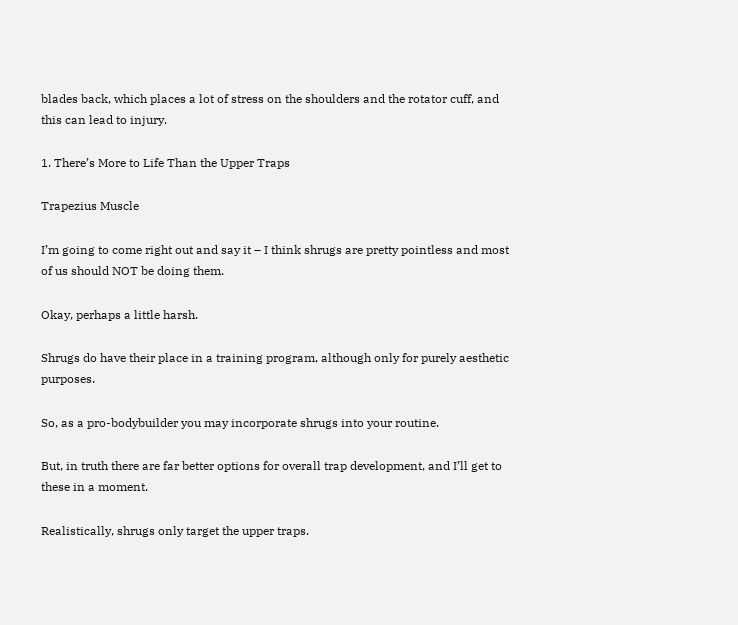blades back, which places a lot of stress on the shoulders and the rotator cuff, and this can lead to injury.

1. There’s More to Life Than the Upper Traps

Trapezius Muscle

I’m going to come right out and say it – I think shrugs are pretty pointless and most of us should NOT be doing them.

Okay, perhaps a little harsh.

Shrugs do have their place in a training program, although only for purely aesthetic purposes.

So, as a pro-bodybuilder you may incorporate shrugs into your routine.

But, in truth there are far better options for overall trap development, and I’ll get to these in a moment.

Realistically, shrugs only target the upper traps.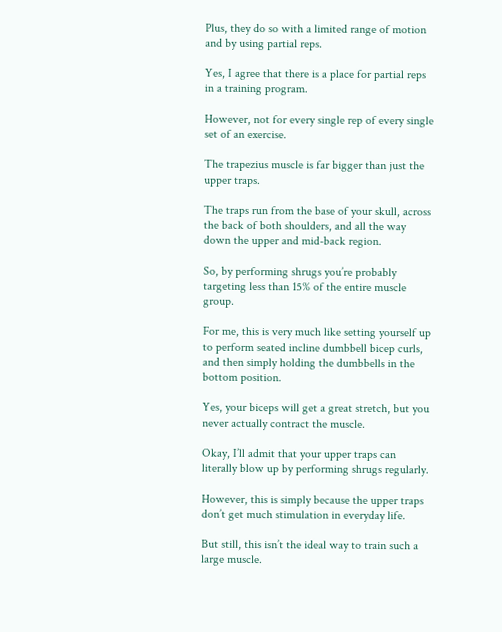Plus, they do so with a limited range of motion and by using partial reps.

Yes, I agree that there is a place for partial reps in a training program.

However, not for every single rep of every single set of an exercise.

The trapezius muscle is far bigger than just the upper traps.

The traps run from the base of your skull, across the back of both shoulders, and all the way down the upper and mid-back region.

So, by performing shrugs you’re probably targeting less than 15% of the entire muscle group.

For me, this is very much like setting yourself up to perform seated incline dumbbell bicep curls, and then simply holding the dumbbells in the bottom position.

Yes, your biceps will get a great stretch, but you never actually contract the muscle.

Okay, I’ll admit that your upper traps can literally blow up by performing shrugs regularly.

However, this is simply because the upper traps don’t get much stimulation in everyday life.

But still, this isn’t the ideal way to train such a large muscle.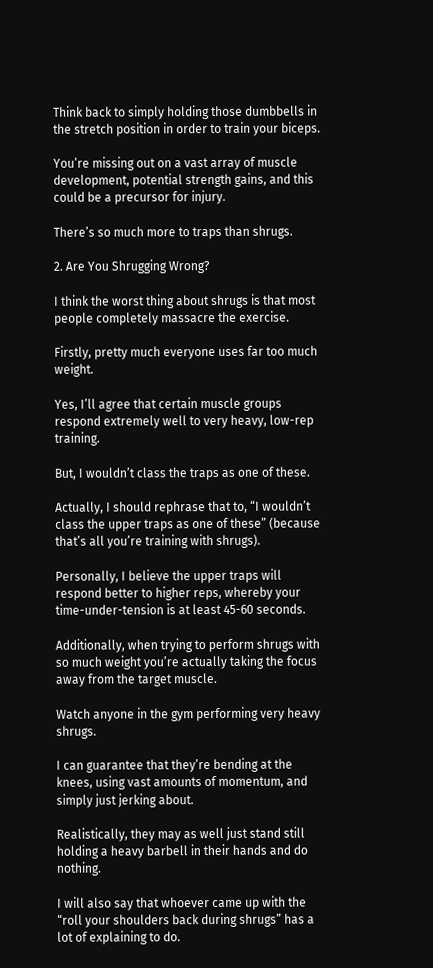Think back to simply holding those dumbbells in the stretch position in order to train your biceps.

You’re missing out on a vast array of muscle development, potential strength gains, and this could be a precursor for injury.

There’s so much more to traps than shrugs.

2. Are You Shrugging Wrong?

I think the worst thing about shrugs is that most people completely massacre the exercise.

Firstly, pretty much everyone uses far too much weight.

Yes, I’ll agree that certain muscle groups respond extremely well to very heavy, low-rep training.

But, I wouldn’t class the traps as one of these.

Actually, I should rephrase that to, “I wouldn’t class the upper traps as one of these” (because that’s all you’re training with shrugs).

Personally, I believe the upper traps will respond better to higher reps, whereby your time-under-tension is at least 45-60 seconds.

Additionally, when trying to perform shrugs with so much weight you’re actually taking the focus away from the target muscle.

Watch anyone in the gym performing very heavy shrugs.

I can guarantee that they’re bending at the knees, using vast amounts of momentum, and simply just jerking about.

Realistically, they may as well just stand still holding a heavy barbell in their hands and do nothing.

I will also say that whoever came up with the “roll your shoulders back during shrugs” has a lot of explaining to do.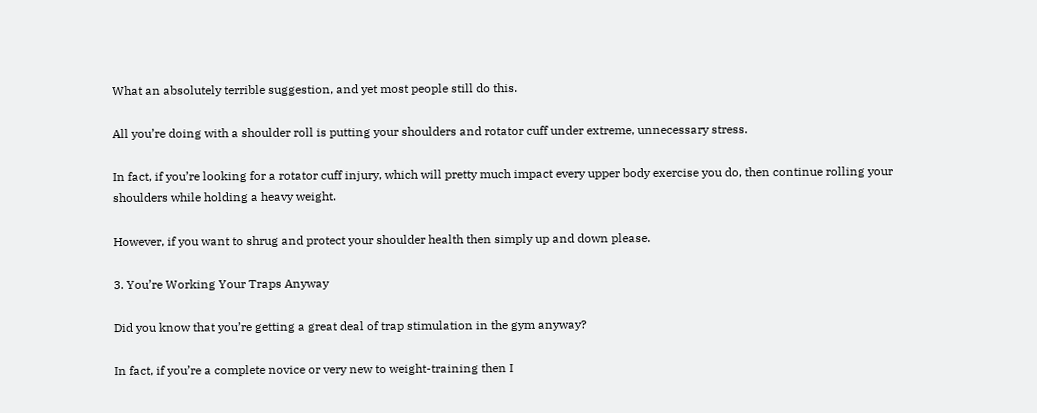What an absolutely terrible suggestion, and yet most people still do this.

All you’re doing with a shoulder roll is putting your shoulders and rotator cuff under extreme, unnecessary stress.

In fact, if you’re looking for a rotator cuff injury, which will pretty much impact every upper body exercise you do, then continue rolling your shoulders while holding a heavy weight.

However, if you want to shrug and protect your shoulder health then simply up and down please.

3. You’re Working Your Traps Anyway

Did you know that you’re getting a great deal of trap stimulation in the gym anyway?

In fact, if you’re a complete novice or very new to weight-training then I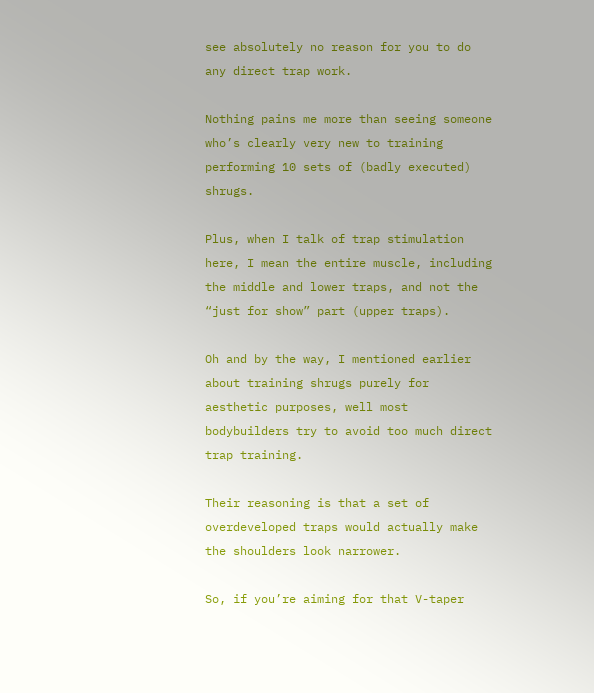see absolutely no reason for you to do any direct trap work.

Nothing pains me more than seeing someone who’s clearly very new to training performing 10 sets of (badly executed) shrugs.

Plus, when I talk of trap stimulation here, I mean the entire muscle, including the middle and lower traps, and not the “just for show” part (upper traps).

Oh and by the way, I mentioned earlier about training shrugs purely for aesthetic purposes, well most bodybuilders try to avoid too much direct trap training.

Their reasoning is that a set of overdeveloped traps would actually make the shoulders look narrower.

So, if you’re aiming for that V-taper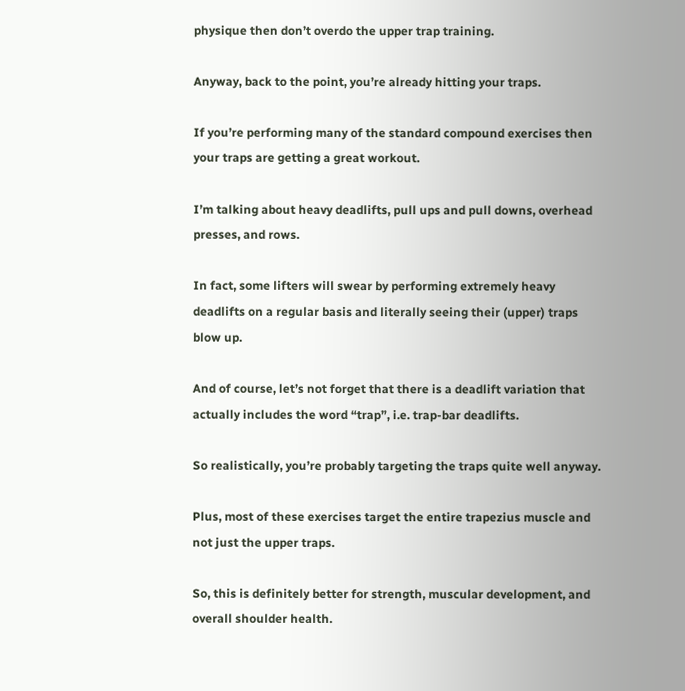physique then don’t overdo the upper trap training.

Anyway, back to the point, you’re already hitting your traps.

If you’re performing many of the standard compound exercises then your traps are getting a great workout.

I’m talking about heavy deadlifts, pull ups and pull downs, overhead presses, and rows.

In fact, some lifters will swear by performing extremely heavy deadlifts on a regular basis and literally seeing their (upper) traps blow up.

And of course, let’s not forget that there is a deadlift variation that actually includes the word “trap”, i.e. trap-bar deadlifts.

So realistically, you’re probably targeting the traps quite well anyway.

Plus, most of these exercises target the entire trapezius muscle and not just the upper traps.

So, this is definitely better for strength, muscular development, and overall shoulder health.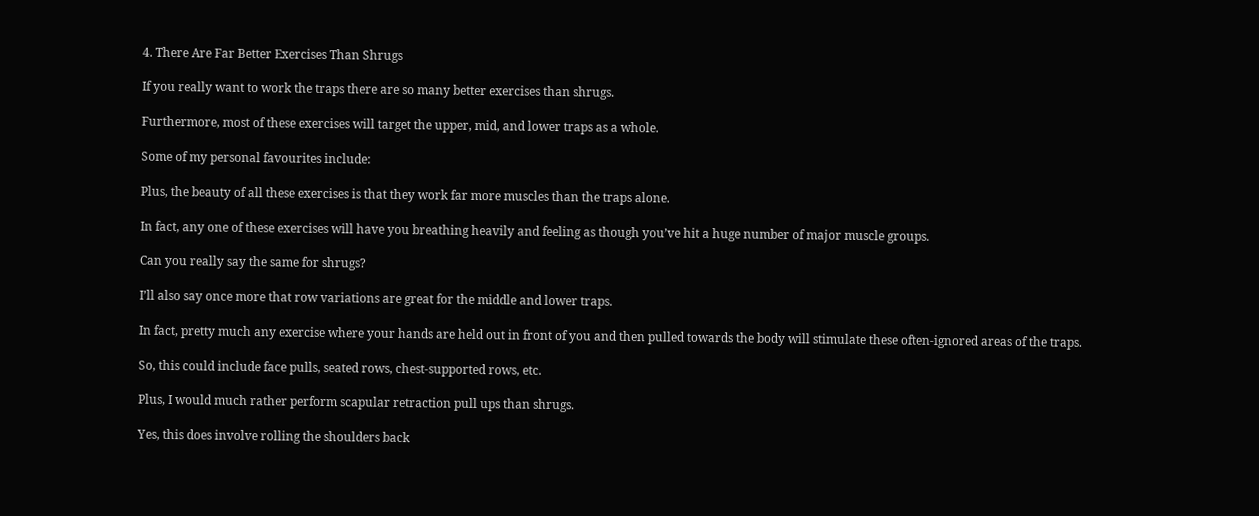4. There Are Far Better Exercises Than Shrugs

If you really want to work the traps there are so many better exercises than shrugs.

Furthermore, most of these exercises will target the upper, mid, and lower traps as a whole.

Some of my personal favourites include:

Plus, the beauty of all these exercises is that they work far more muscles than the traps alone.

In fact, any one of these exercises will have you breathing heavily and feeling as though you’ve hit a huge number of major muscle groups.

Can you really say the same for shrugs?

I’ll also say once more that row variations are great for the middle and lower traps.

In fact, pretty much any exercise where your hands are held out in front of you and then pulled towards the body will stimulate these often-ignored areas of the traps.

So, this could include face pulls, seated rows, chest-supported rows, etc.

Plus, I would much rather perform scapular retraction pull ups than shrugs.

Yes, this does involve rolling the shoulders back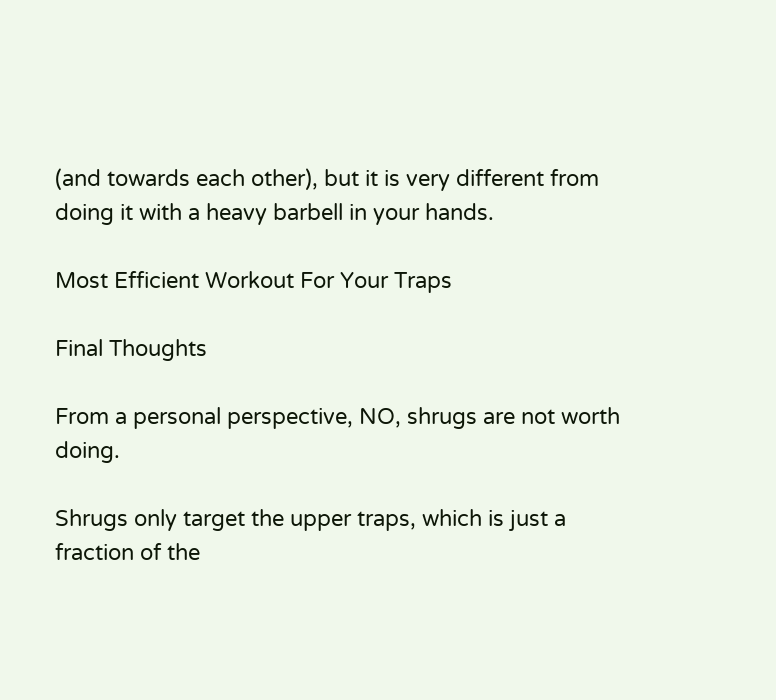(and towards each other), but it is very different from doing it with a heavy barbell in your hands.

Most Efficient Workout For Your Traps

Final Thoughts

From a personal perspective, NO, shrugs are not worth doing.

Shrugs only target the upper traps, which is just a fraction of the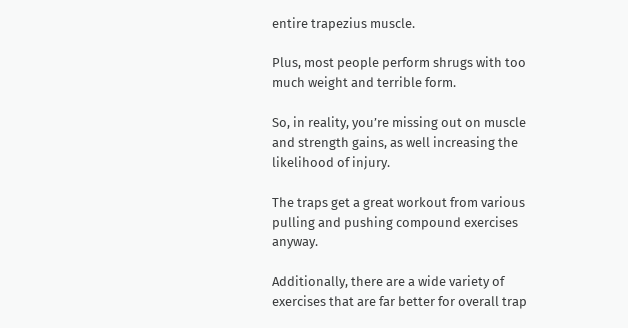entire trapezius muscle.

Plus, most people perform shrugs with too much weight and terrible form.

So, in reality, you’re missing out on muscle and strength gains, as well increasing the likelihood of injury.

The traps get a great workout from various pulling and pushing compound exercises anyway.

Additionally, there are a wide variety of exercises that are far better for overall trap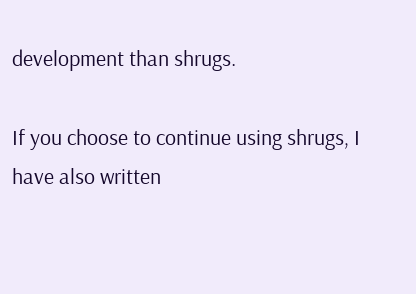development than shrugs.

If you choose to continue using shrugs, I have also written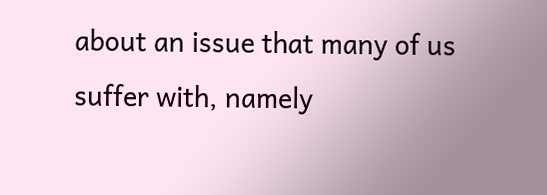about an issue that many of us suffer with, namely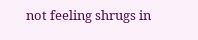not feeling shrugs in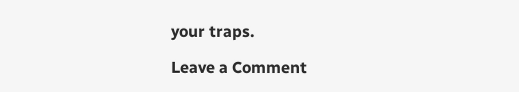your traps.

Leave a Comment